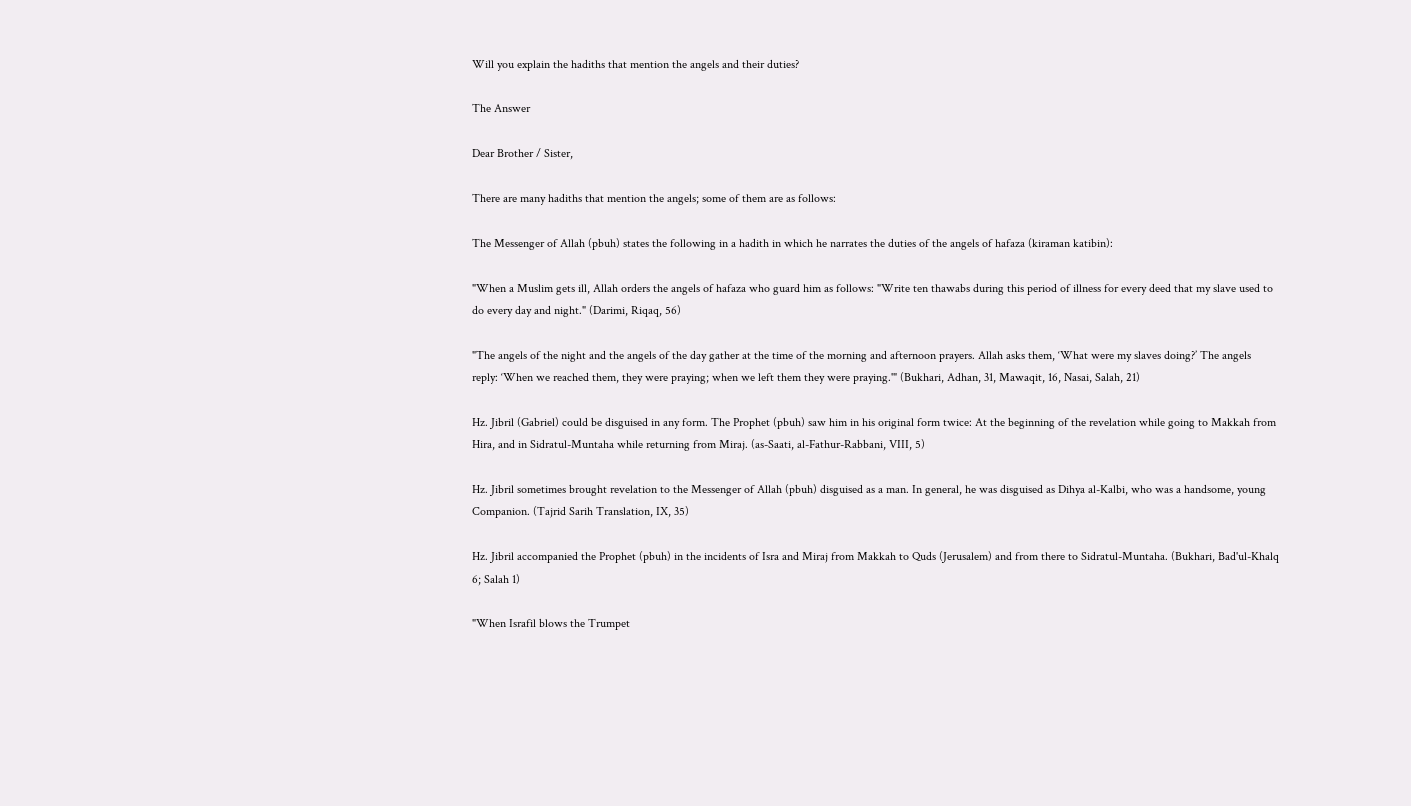Will you explain the hadiths that mention the angels and their duties?

The Answer

Dear Brother / Sister,

There are many hadiths that mention the angels; some of them are as follows:

The Messenger of Allah (pbuh) states the following in a hadith in which he narrates the duties of the angels of hafaza (kiraman katibin):

"When a Muslim gets ill, Allah orders the angels of hafaza who guard him as follows: "Write ten thawabs during this period of illness for every deed that my slave used to do every day and night." (Darimi, Riqaq, 56)

"The angels of the night and the angels of the day gather at the time of the morning and afternoon prayers. Allah asks them, ‘What were my slaves doing?’ The angels reply: ‘When we reached them, they were praying; when we left them they were praying.'" (Bukhari, Adhan, 31, Mawaqit, 16, Nasai, Salah, 21)

Hz. Jibril (Gabriel) could be disguised in any form. The Prophet (pbuh) saw him in his original form twice: At the beginning of the revelation while going to Makkah from Hira, and in Sidratul-Muntaha while returning from Miraj. (as-Saati, al-Fathur-Rabbani, VIII, 5)

Hz. Jibril sometimes brought revelation to the Messenger of Allah (pbuh) disguised as a man. In general, he was disguised as Dihya al-Kalbi, who was a handsome, young Companion. (Tajrid Sarih Translation, IX, 35)

Hz. Jibril accompanied the Prophet (pbuh) in the incidents of Isra and Miraj from Makkah to Quds (Jerusalem) and from there to Sidratul-Muntaha. (Bukhari, Bad'ul-Khalq 6; Salah 1)

"When Israfil blows the Trumpet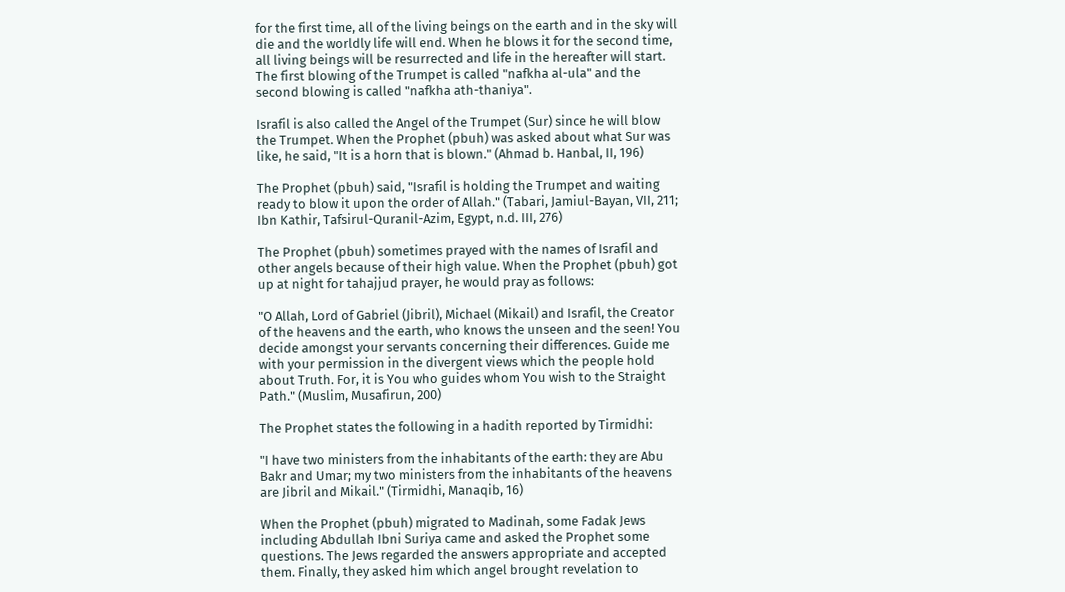for the first time, all of the living beings on the earth and in the sky will die and the worldly life will end. When he blows it for the second time, all living beings will be resurrected and life in the hereafter will start. The first blowing of the Trumpet is called "nafkha al-ula" and the second blowing is called "nafkha ath-thaniya".

Israfil is also called the Angel of the Trumpet (Sur) since he will blow the Trumpet. When the Prophet (pbuh) was asked about what Sur was like, he said, "It is a horn that is blown." (Ahmad b. Hanbal, II, 196)

The Prophet (pbuh) said, "Israfil is holding the Trumpet and waiting ready to blow it upon the order of Allah." (Tabari, Jamiul-Bayan, VII, 211; Ibn Kathir, Tafsirul-Quranil-Azim, Egypt, n.d. III, 276)

The Prophet (pbuh) sometimes prayed with the names of Israfil and other angels because of their high value. When the Prophet (pbuh) got up at night for tahajjud prayer, he would pray as follows:

"O Allah, Lord of Gabriel (Jibril), Michael (Mikail) and Israfil, the Creator of the heavens and the earth, who knows the unseen and the seen! You decide amongst your servants concerning their differences. Guide me with your permission in the divergent views which the people hold about Truth. For, it is You who guides whom You wish to the Straight Path." (Muslim, Musafirun, 200)

The Prophet states the following in a hadith reported by Tirmidhi:

"I have two ministers from the inhabitants of the earth: they are Abu Bakr and Umar; my two ministers from the inhabitants of the heavens are Jibril and Mikail." (Tirmidhi, Manaqib, 16)

When the Prophet (pbuh) migrated to Madinah, some Fadak Jews including Abdullah Ibni Suriya came and asked the Prophet some questions. The Jews regarded the answers appropriate and accepted them. Finally, they asked him which angel brought revelation to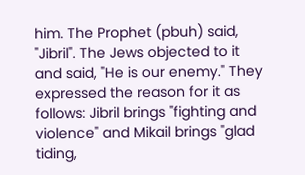him. The Prophet (pbuh) said, "Jibril". The Jews objected to it and said, "He is our enemy." They expressed the reason for it as follows: Jibril brings "fighting and violence" and Mikail brings "glad tiding,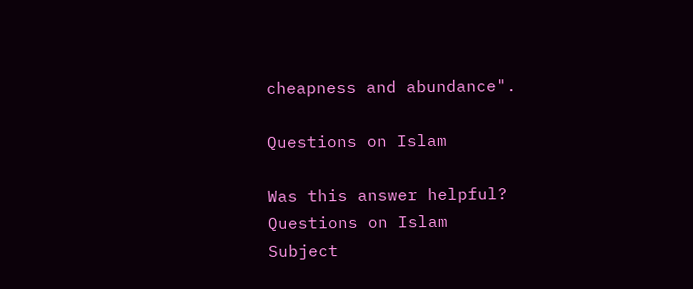cheapness and abundance".

Questions on Islam

Was this answer helpful?
Questions on Islam
Subject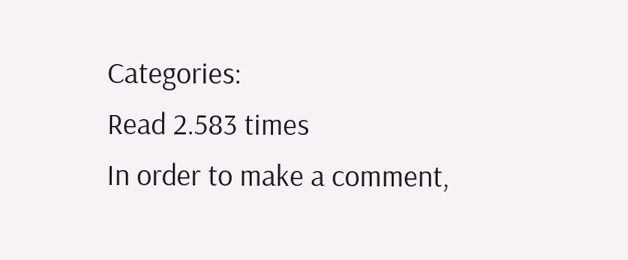Categories:
Read 2.583 times
In order to make a comment,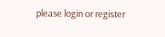please login or register